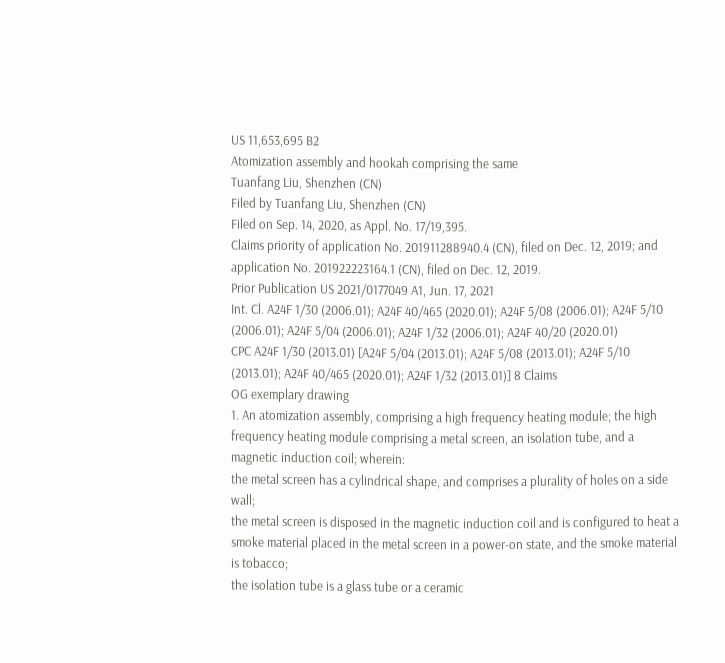US 11,653,695 B2
Atomization assembly and hookah comprising the same
Tuanfang Liu, Shenzhen (CN)
Filed by Tuanfang Liu, Shenzhen (CN)
Filed on Sep. 14, 2020, as Appl. No. 17/19,395.
Claims priority of application No. 201911288940.4 (CN), filed on Dec. 12, 2019; and application No. 201922223164.1 (CN), filed on Dec. 12, 2019.
Prior Publication US 2021/0177049 A1, Jun. 17, 2021
Int. Cl. A24F 1/30 (2006.01); A24F 40/465 (2020.01); A24F 5/08 (2006.01); A24F 5/10 (2006.01); A24F 5/04 (2006.01); A24F 1/32 (2006.01); A24F 40/20 (2020.01)
CPC A24F 1/30 (2013.01) [A24F 5/04 (2013.01); A24F 5/08 (2013.01); A24F 5/10 (2013.01); A24F 40/465 (2020.01); A24F 1/32 (2013.01)] 8 Claims
OG exemplary drawing
1. An atomization assembly, comprising a high frequency heating module; the high frequency heating module comprising a metal screen, an isolation tube, and a magnetic induction coil; wherein:
the metal screen has a cylindrical shape, and comprises a plurality of holes on a side wall;
the metal screen is disposed in the magnetic induction coil and is configured to heat a smoke material placed in the metal screen in a power-on state, and the smoke material is tobacco;
the isolation tube is a glass tube or a ceramic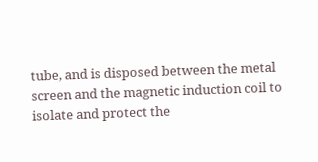tube, and is disposed between the metal screen and the magnetic induction coil to isolate and protect the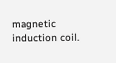magnetic induction coil.